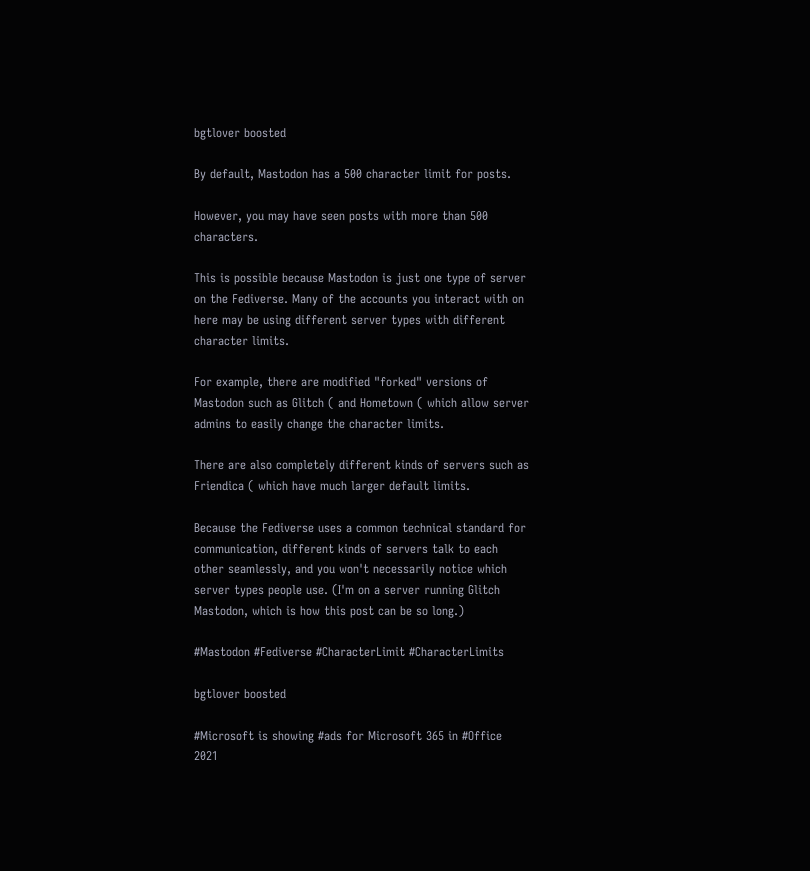bgtlover boosted

By default, Mastodon has a 500 character limit for posts.

However, you may have seen posts with more than 500 characters.

This is possible because Mastodon is just one type of server on the Fediverse. Many of the accounts you interact with on here may be using different server types with different character limits.

For example, there are modified "forked" versions of Mastodon such as Glitch ( and Hometown ( which allow server admins to easily change the character limits.

There are also completely different kinds of servers such as Friendica ( which have much larger default limits.

Because the Fediverse uses a common technical standard for communication, different kinds of servers talk to each other seamlessly, and you won't necessarily notice which server types people use. (I'm on a server running Glitch Mastodon, which is how this post can be so long.)

#Mastodon #Fediverse #CharacterLimit #CharacterLimits

bgtlover boosted

#Microsoft is showing #ads for Microsoft 365 in #Office 2021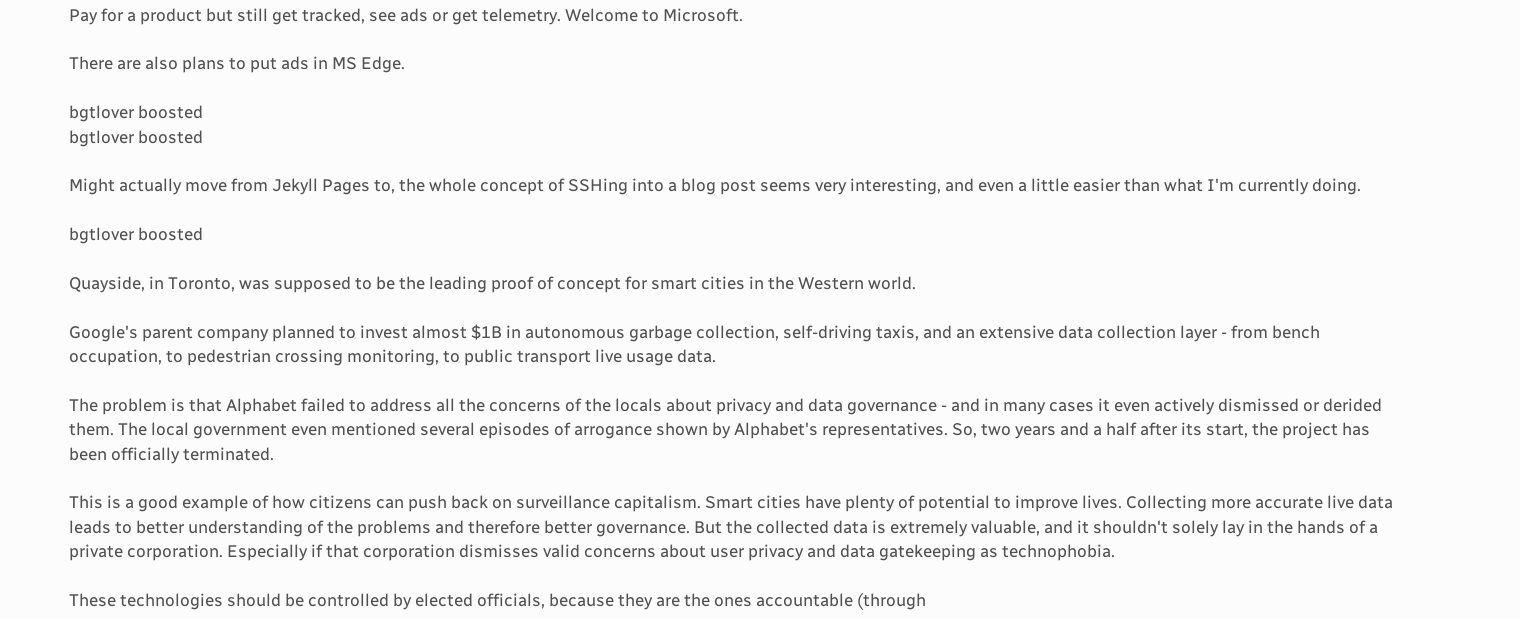Pay for a product but still get tracked, see ads or get telemetry. Welcome to Microsoft.

There are also plans to put ads in MS Edge.

bgtlover boosted
bgtlover boosted

Might actually move from Jekyll Pages to, the whole concept of SSHing into a blog post seems very interesting, and even a little easier than what I'm currently doing.

bgtlover boosted

Quayside, in Toronto, was supposed to be the leading proof of concept for smart cities in the Western world.

Google's parent company planned to invest almost $1B in autonomous garbage collection, self-driving taxis, and an extensive data collection layer - from bench occupation, to pedestrian crossing monitoring, to public transport live usage data.

The problem is that Alphabet failed to address all the concerns of the locals about privacy and data governance - and in many cases it even actively dismissed or derided them. The local government even mentioned several episodes of arrogance shown by Alphabet's representatives. So, two years and a half after its start, the project has been officially terminated.

This is a good example of how citizens can push back on surveillance capitalism. Smart cities have plenty of potential to improve lives. Collecting more accurate live data leads to better understanding of the problems and therefore better governance. But the collected data is extremely valuable, and it shouldn't solely lay in the hands of a private corporation. Especially if that corporation dismisses valid concerns about user privacy and data gatekeeping as technophobia.

These technologies should be controlled by elected officials, because they are the ones accountable (through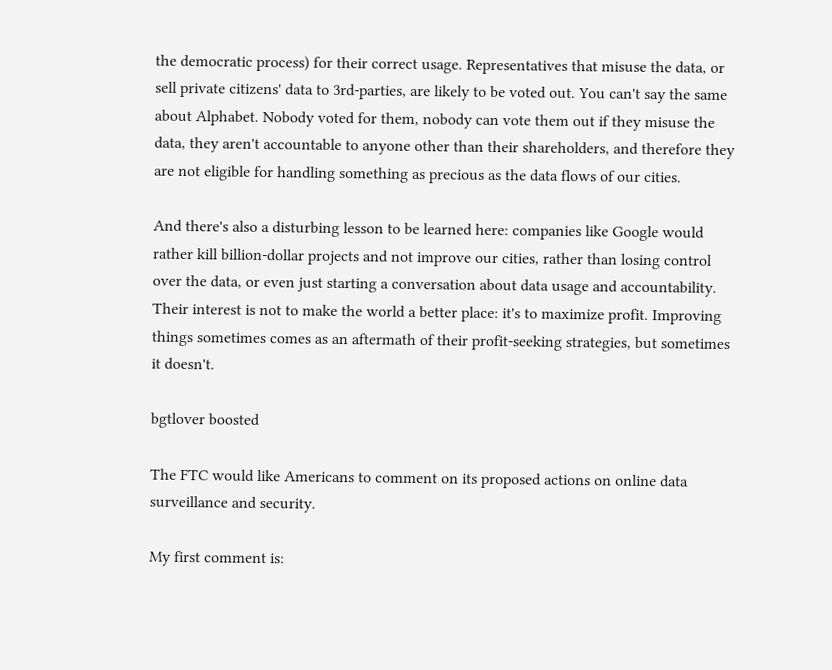the democratic process) for their correct usage. Representatives that misuse the data, or sell private citizens' data to 3rd-parties, are likely to be voted out. You can't say the same about Alphabet. Nobody voted for them, nobody can vote them out if they misuse the data, they aren't accountable to anyone other than their shareholders, and therefore they are not eligible for handling something as precious as the data flows of our cities.

And there's also a disturbing lesson to be learned here: companies like Google would rather kill billion-dollar projects and not improve our cities, rather than losing control over the data, or even just starting a conversation about data usage and accountability. Their interest is not to make the world a better place: it's to maximize profit. Improving things sometimes comes as an aftermath of their profit-seeking strategies, but sometimes it doesn't.

bgtlover boosted

The FTC would like Americans to comment on its proposed actions on online data surveillance and security.

My first comment is: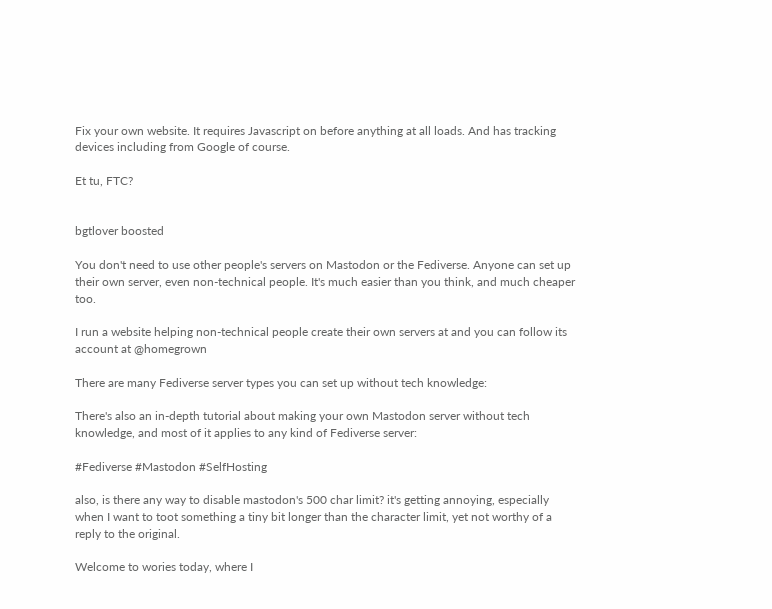Fix your own website. It requires Javascript on before anything at all loads. And has tracking devices including from Google of course.

Et tu, FTC?


bgtlover boosted

You don't need to use other people's servers on Mastodon or the Fediverse. Anyone can set up their own server, even non-technical people. It's much easier than you think, and much cheaper too.

I run a website helping non-technical people create their own servers at and you can follow its account at @homegrown

There are many Fediverse server types you can set up without tech knowledge:

There's also an in-depth tutorial about making your own Mastodon server without tech knowledge, and most of it applies to any kind of Fediverse server:

#Fediverse #Mastodon #SelfHosting

also, is there any way to disable mastodon's 500 char limit? it's getting annoying, especially when I want to toot something a tiny bit longer than the character limit, yet not worthy of a reply to the original.

Welcome to wories today, where I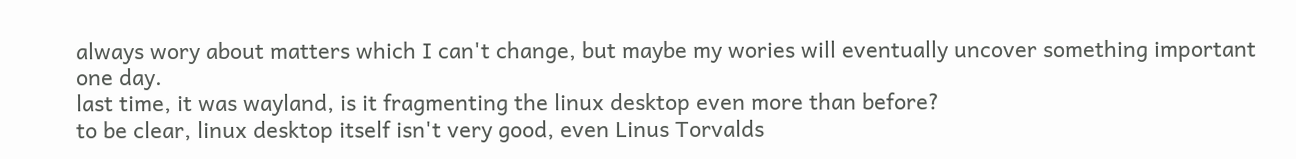always wory about matters which I can't change, but maybe my wories will eventually uncover something important one day.
last time, it was wayland, is it fragmenting the linux desktop even more than before?
to be clear, linux desktop itself isn't very good, even Linus Torvalds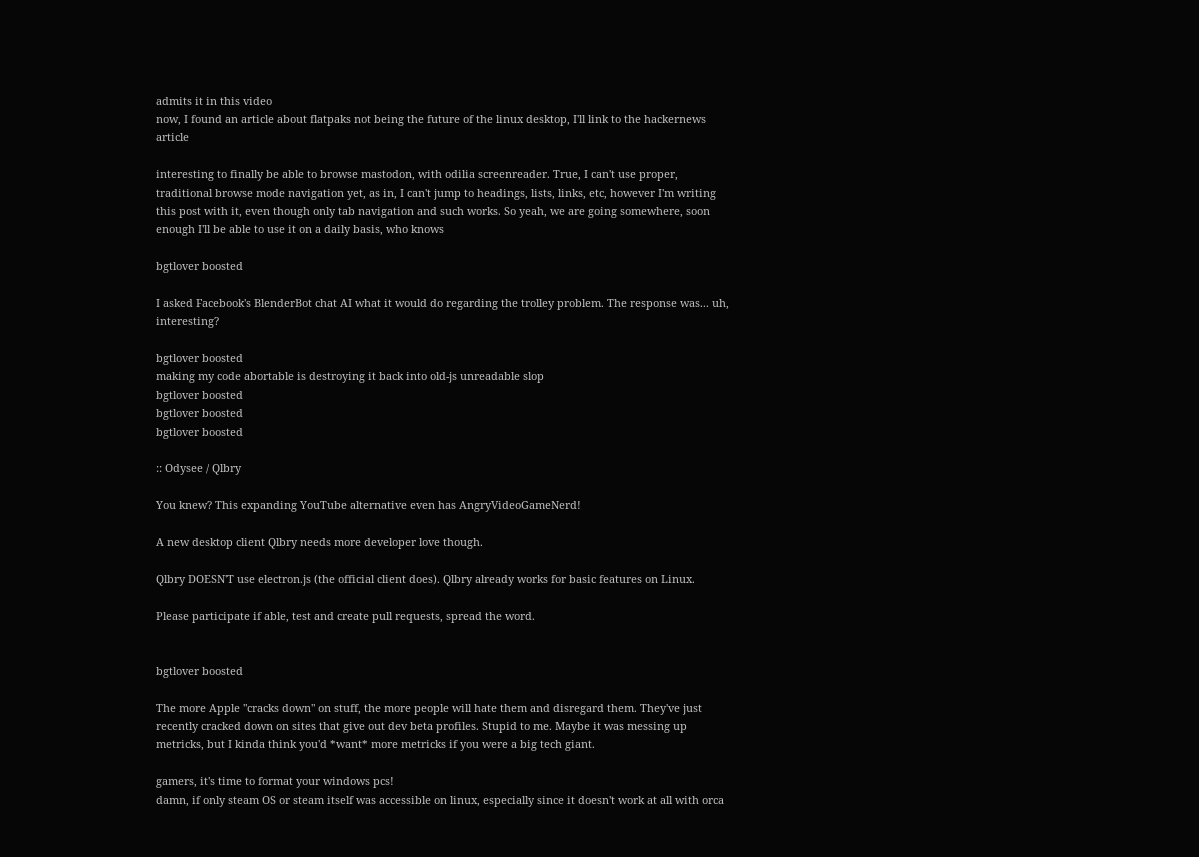admits it in this video
now, I found an article about flatpaks not being the future of the linux desktop, I'll link to the hackernews article

interesting to finally be able to browse mastodon, with odilia screenreader. True, I can't use proper, traditional browse mode navigation yet, as in, I can't jump to headings, lists, links, etc, however I'm writing this post with it, even though only tab navigation and such works. So yeah, we are going somewhere, soon enough I'll be able to use it on a daily basis, who knows

bgtlover boosted

I asked Facebook's BlenderBot chat AI what it would do regarding the trolley problem. The response was... uh, interesting?

bgtlover boosted
making my code abortable is destroying it back into old-js unreadable slop
bgtlover boosted
bgtlover boosted
bgtlover boosted

:: Odysee / Qlbry

You knew? This expanding YouTube alternative even has AngryVideoGameNerd!

A new desktop client Qlbry needs more developer love though.

Qlbry DOESN'T use electron.js (the official client does). Qlbry already works for basic features on Linux.

Please participate if able, test and create pull requests, spread the word.


bgtlover boosted

The more Apple "cracks down" on stuff, the more people will hate them and disregard them. They've just recently cracked down on sites that give out dev beta profiles. Stupid to me. Maybe it was messing up metricks, but I kinda think you'd *want* more metricks if you were a big tech giant.

gamers, it's time to format your windows pcs!
damn, if only steam OS or steam itself was accessible on linux, especially since it doesn't work at all with orca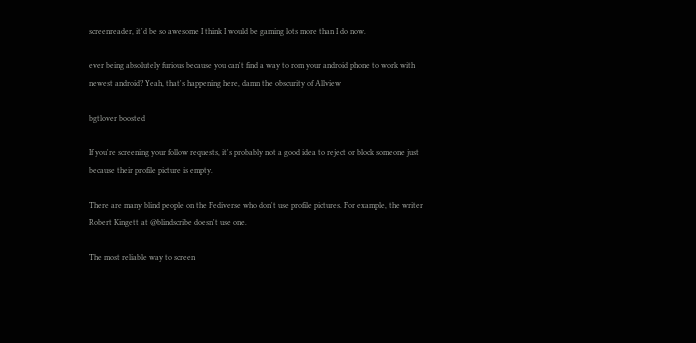screenreader, it'd be so awesome I think I would be gaming lots more than I do now.

ever being absolutely furious because you can't find a way to rom your android phone to work with newest android? Yeah, that's happening here, damn the obscurity of Allview

bgtlover boosted

If you're screening your follow requests, it's probably not a good idea to reject or block someone just because their profile picture is empty.

There are many blind people on the Fediverse who don't use profile pictures. For example, the writer Robert Kingett at @blindscribe doesn't use one.

The most reliable way to screen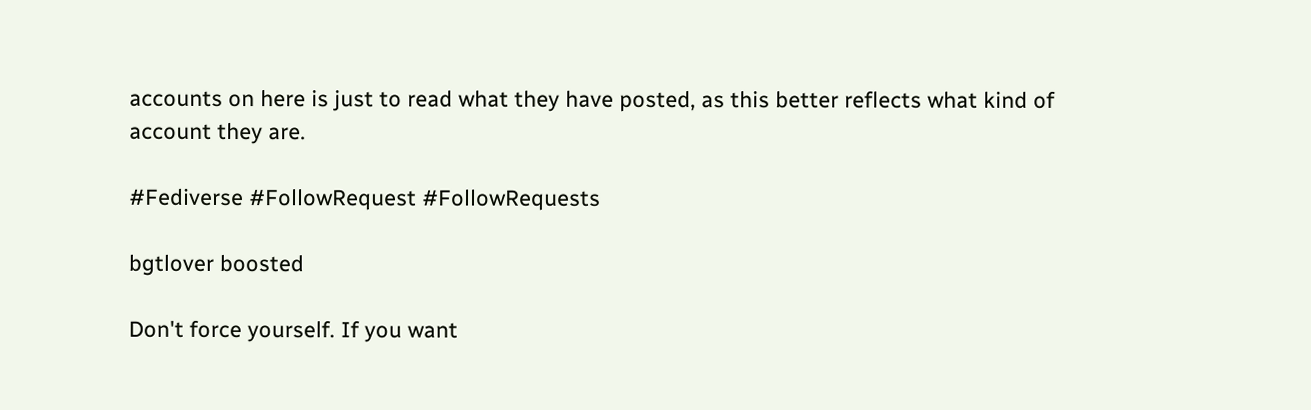accounts on here is just to read what they have posted, as this better reflects what kind of account they are.

#Fediverse #FollowRequest #FollowRequests

bgtlover boosted

Don't force yourself. If you want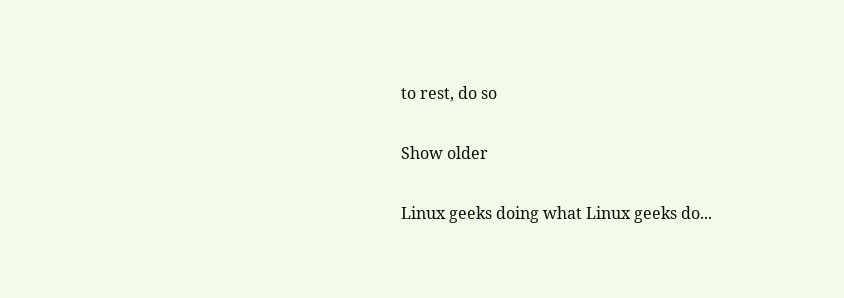to rest, do so

Show older

Linux geeks doing what Linux geeks do...